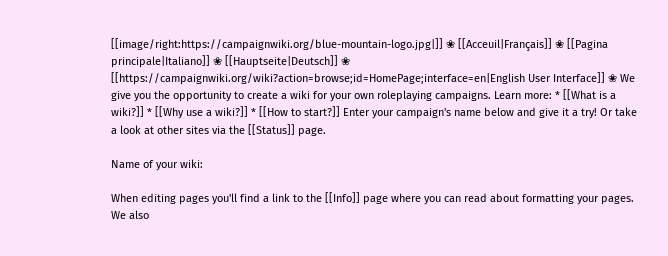[[image/right:https://campaignwiki.org/blue-mountain-logo.jpg|]] ❀ [[Acceuil|Français]] ❀ [[Pagina principale|Italiano]] ❀ [[Hauptseite|Deutsch]] ❀ [[https://campaignwiki.org/wiki?action=browse;id=HomePage;interface=en|English User Interface]] ❀ We give you the opportunity to create a wiki for your own roleplaying campaigns. Learn more: * [[What is a wiki?]] * [[Why use a wiki?]] * [[How to start?]] Enter your campaign's name below and give it a try! Or take a look at other sites via the [[Status]] page.

Name of your wiki:

When editing pages you'll find a link to the [[Info]] page where you can read about formatting your pages. We also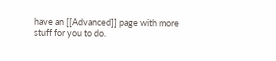have an [[Advanced]] page with more stuff for you to do.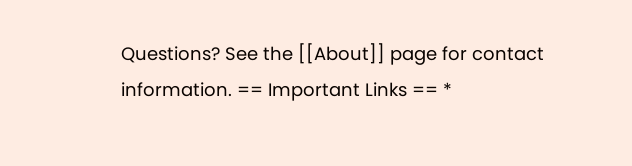Questions? See the [[About]] page for contact information. == Important Links == *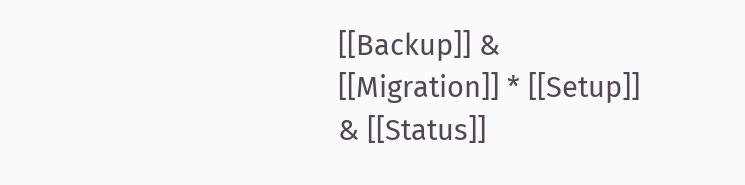[[Backup]] & [[Migration]] * [[Setup]] & [[Status]]